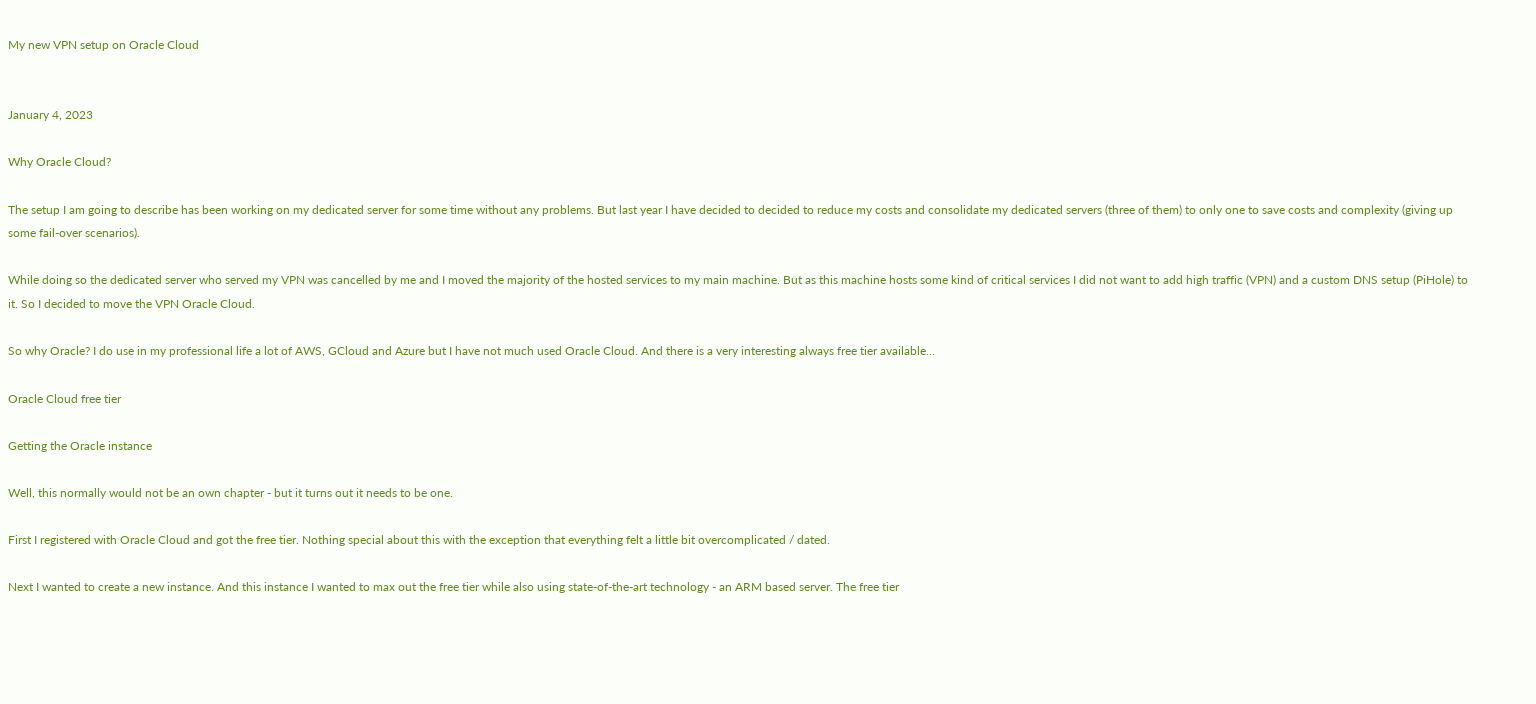My new VPN setup on Oracle Cloud


January 4, 2023

Why Oracle Cloud?

The setup I am going to describe has been working on my dedicated server for some time without any problems. But last year I have decided to decided to reduce my costs and consolidate my dedicated servers (three of them) to only one to save costs and complexity (giving up some fail-over scenarios).

While doing so the dedicated server who served my VPN was cancelled by me and I moved the majority of the hosted services to my main machine. But as this machine hosts some kind of critical services I did not want to add high traffic (VPN) and a custom DNS setup (PiHole) to it. So I decided to move the VPN Oracle Cloud.

So why Oracle? I do use in my professional life a lot of AWS, GCloud and Azure but I have not much used Oracle Cloud. And there is a very interesting always free tier available…

Oracle Cloud free tier

Getting the Oracle instance

Well, this normally would not be an own chapter - but it turns out it needs to be one.

First I registered with Oracle Cloud and got the free tier. Nothing special about this with the exception that everything felt a little bit overcomplicated / dated.

Next I wanted to create a new instance. And this instance I wanted to max out the free tier while also using state-of-the-art technology - an ARM based server. The free tier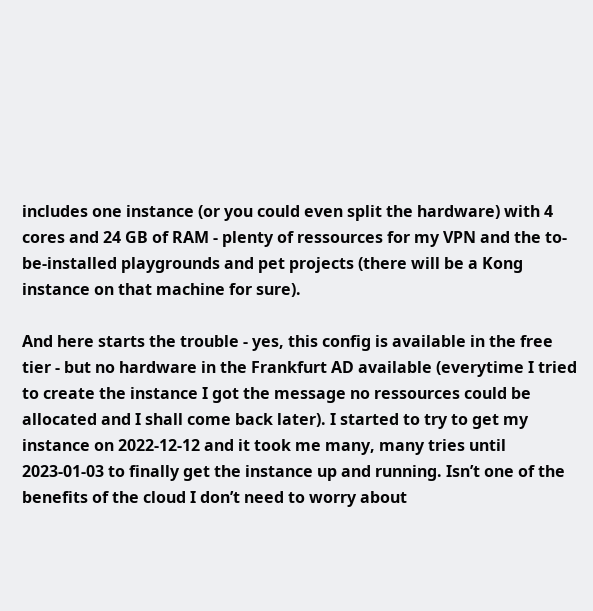includes one instance (or you could even split the hardware) with 4 cores and 24 GB of RAM - plenty of ressources for my VPN and the to-be-installed playgrounds and pet projects (there will be a Kong instance on that machine for sure).

And here starts the trouble - yes, this config is available in the free tier - but no hardware in the Frankfurt AD available (everytime I tried to create the instance I got the message no ressources could be allocated and I shall come back later). I started to try to get my instance on 2022-12-12 and it took me many, many tries until 2023-01-03 to finally get the instance up and running. Isn’t one of the benefits of the cloud I don’t need to worry about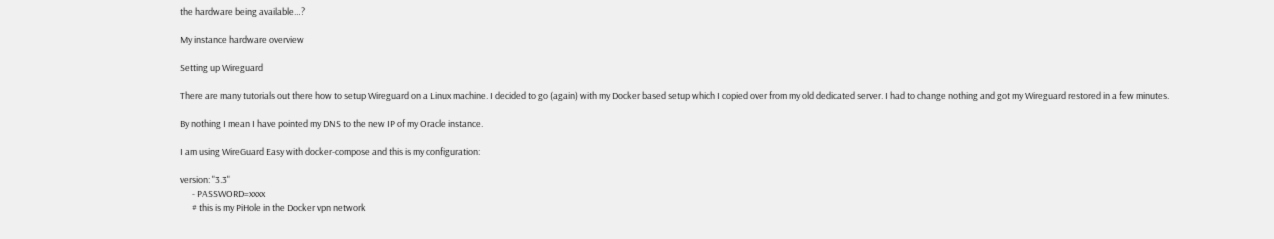the hardware being available…?

My instance hardware overview

Setting up Wireguard

There are many tutorials out there how to setup Wireguard on a Linux machine. I decided to go (again) with my Docker based setup which I copied over from my old dedicated server. I had to change nothing and got my Wireguard restored in a few minutes.

By nothing I mean I have pointed my DNS to the new IP of my Oracle instance.

I am using WireGuard Easy with docker-compose and this is my configuration:

version: "3.3"
      - PASSWORD=xxxx
      # this is my PiHole in the Docker vpn network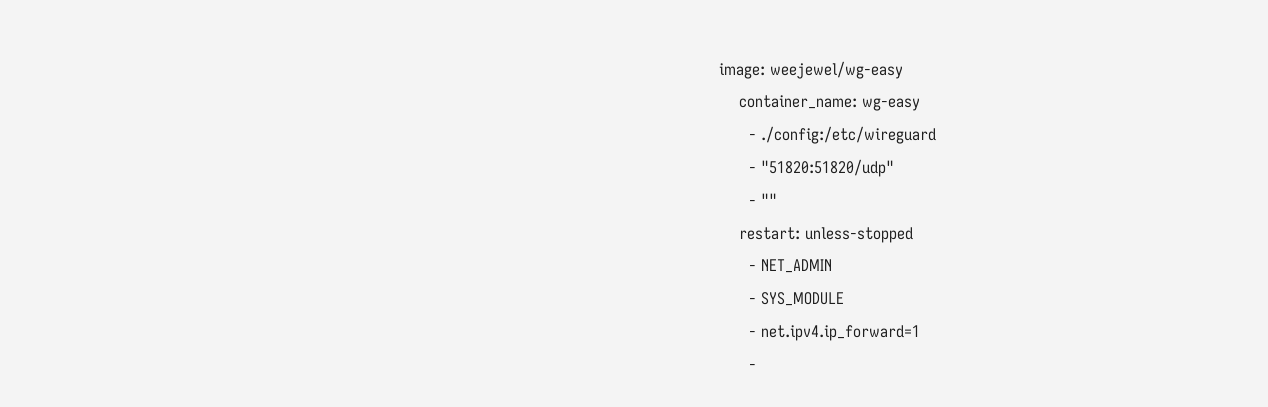image: weejewel/wg-easy
    container_name: wg-easy
      - ./config:/etc/wireguard
      - "51820:51820/udp"
      - ""
    restart: unless-stopped
      - NET_ADMIN
      - SYS_MODULE
      - net.ipv4.ip_forward=1
      -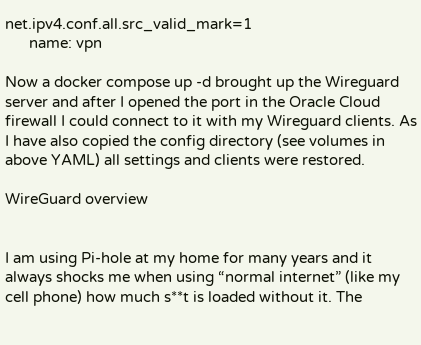net.ipv4.conf.all.src_valid_mark=1
      name: vpn

Now a docker compose up -d brought up the Wireguard server and after I opened the port in the Oracle Cloud firewall I could connect to it with my Wireguard clients. As I have also copied the config directory (see volumes in above YAML) all settings and clients were restored.

WireGuard overview


I am using Pi-hole at my home for many years and it always shocks me when using “normal internet” (like my cell phone) how much s**t is loaded without it. The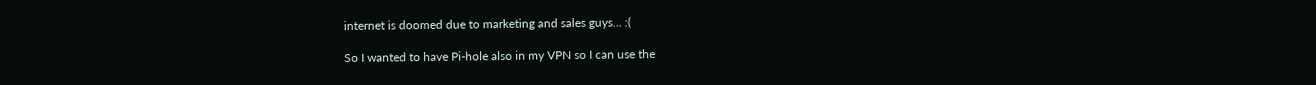internet is doomed due to marketing and sales guys… :(

So I wanted to have Pi-hole also in my VPN so I can use the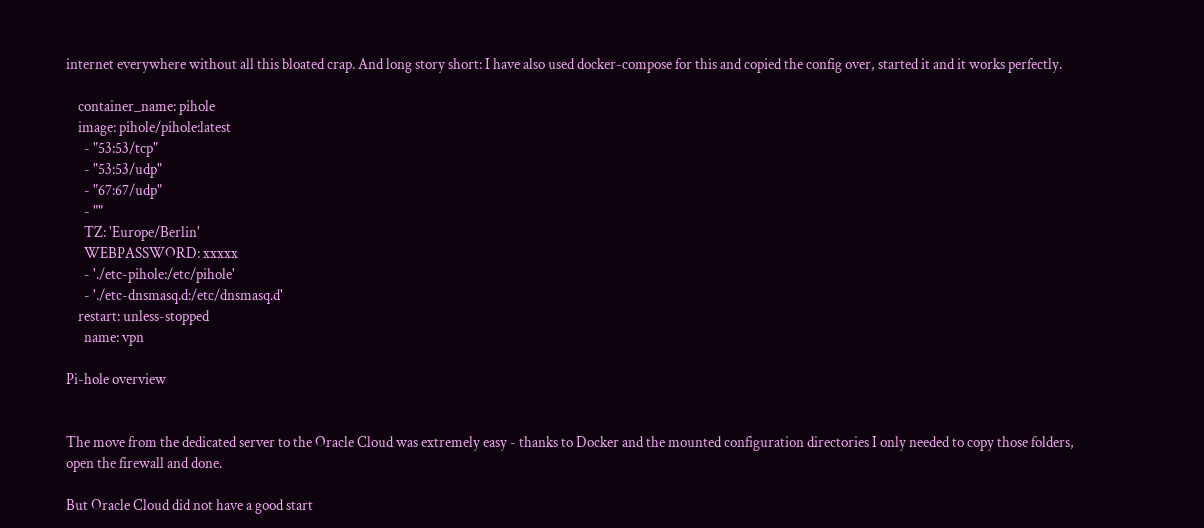internet everywhere without all this bloated crap. And long story short: I have also used docker-compose for this and copied the config over, started it and it works perfectly.

    container_name: pihole
    image: pihole/pihole:latest
      - "53:53/tcp"
      - "53:53/udp"
      - "67:67/udp"
      - ""
      TZ: 'Europe/Berlin'
      WEBPASSWORD: xxxxx
      - './etc-pihole:/etc/pihole'
      - './etc-dnsmasq.d:/etc/dnsmasq.d'
    restart: unless-stopped
      name: vpn

Pi-hole overview


The move from the dedicated server to the Oracle Cloud was extremely easy - thanks to Docker and the mounted configuration directories I only needed to copy those folders, open the firewall and done.

But Oracle Cloud did not have a good start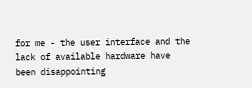for me - the user interface and the lack of available hardware have been disappointing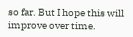so far. But I hope this will improve over time.